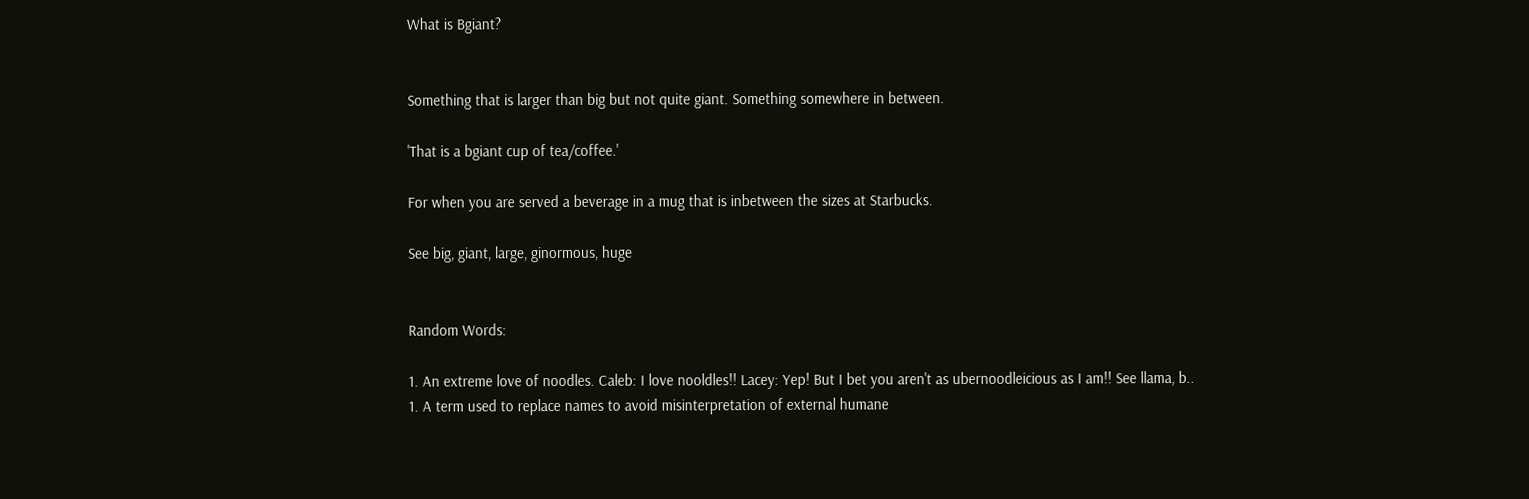What is Bgiant?


Something that is larger than big but not quite giant. Something somewhere in between.

'That is a bgiant cup of tea/coffee.'

For when you are served a beverage in a mug that is inbetween the sizes at Starbucks.

See big, giant, large, ginormous, huge


Random Words:

1. An extreme love of noodles. Caleb: I love nooldles!! Lacey: Yep! But I bet you aren't as ubernoodleicious as I am!! See llama, b..
1. A term used to replace names to avoid misinterpretation of external humane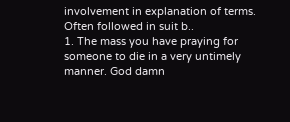involvement in explanation of terms. Often followed in suit b..
1. The mass you have praying for someone to die in a very untimely manner. God damn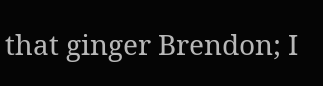that ginger Brendon; I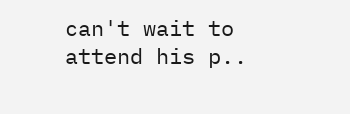can't wait to attend his p..